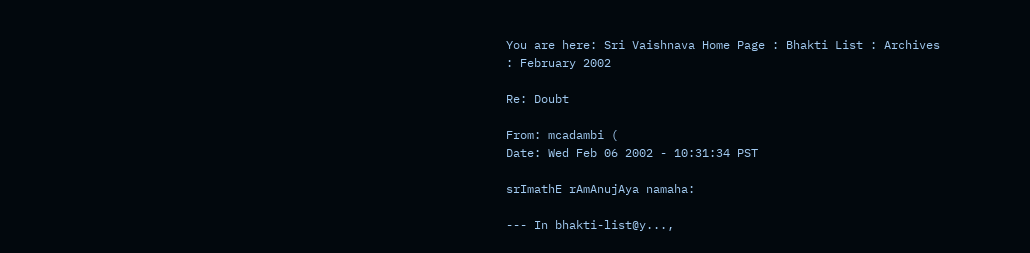You are here: Sri Vaishnava Home Page : Bhakti List : Archives : February 2002

Re: Doubt

From: mcadambi (
Date: Wed Feb 06 2002 - 10:31:34 PST

srImathE rAmAnujAya namaha:

--- In bhakti-list@y...,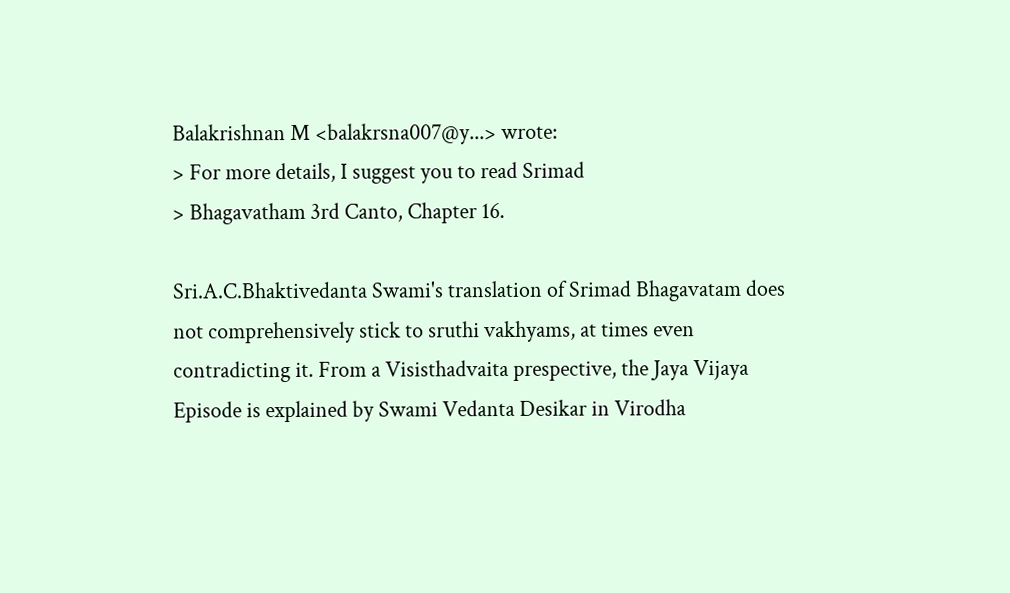Balakrishnan M <balakrsna007@y...> wrote:
> For more details, I suggest you to read Srimad
> Bhagavatham 3rd Canto, Chapter 16.

Sri.A.C.Bhaktivedanta Swami's translation of Srimad Bhagavatam does
not comprehensively stick to sruthi vakhyams, at times even
contradicting it. From a Visisthadvaita prespective, the Jaya Vijaya
Episode is explained by Swami Vedanta Desikar in Virodha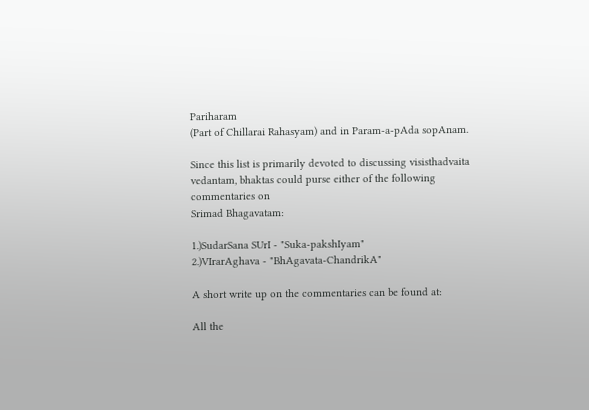Pariharam
(Part of Chillarai Rahasyam) and in Param-a-pAda sopAnam.

Since this list is primarily devoted to discussing visisthadvaita
vedantam, bhaktas could purse either of the following commentaries on
Srimad Bhagavatam:

1.)SudarSana SUrI - "Suka-pakshIyam"
2.)VIrarAghava - "BhAgavata-ChandrikA"

A short write up on the commentaries can be found at:

All the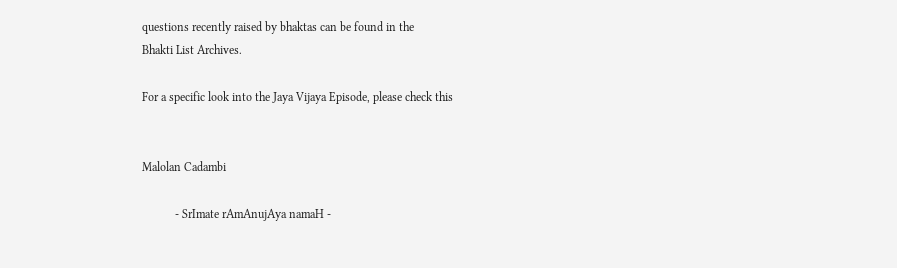questions recently raised by bhaktas can be found in the
Bhakti List Archives.

For a specific look into the Jaya Vijaya Episode, please check this


Malolan Cadambi

           - SrImate rAmAnujAya namaH -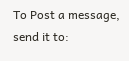To Post a message, send it to: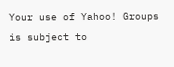Your use of Yahoo! Groups is subject to